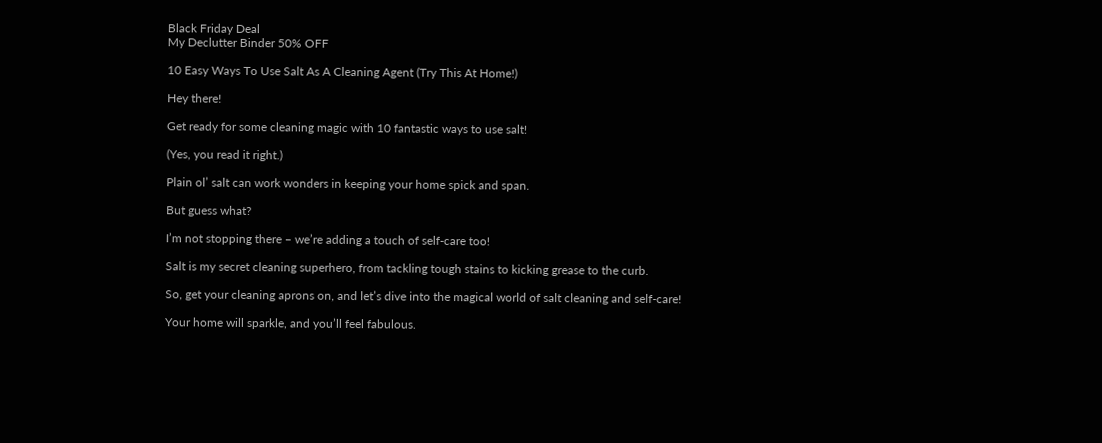Black Friday Deal
My Declutter Binder 50% OFF

10 Easy Ways To Use Salt As A Cleaning Agent (Try This At Home!)

Hey there!

Get ready for some cleaning magic with 10 fantastic ways to use salt!

(Yes, you read it right.)

Plain ol’ salt can work wonders in keeping your home spick and span.

But guess what?

I’m not stopping there – we’re adding a touch of self-care too!

Salt is my secret cleaning superhero, from tackling tough stains to kicking grease to the curb.

So, get your cleaning aprons on, and let’s dive into the magical world of salt cleaning and self-care!

Your home will sparkle, and you’ll feel fabulous.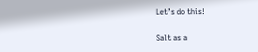Let’s do this!

Salt as a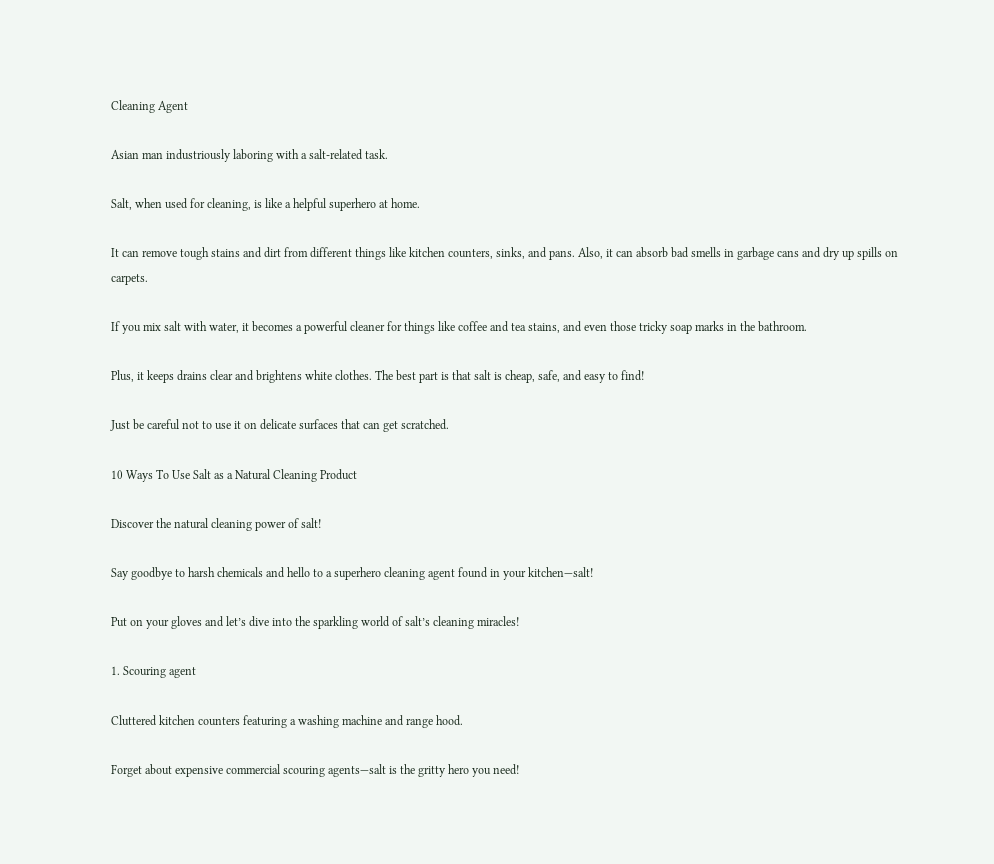Cleaning Agent

Asian man industriously laboring with a salt-related task.

Salt, when used for cleaning, is like a helpful superhero at home.

It can remove tough stains and dirt from different things like kitchen counters, sinks, and pans. Also, it can absorb bad smells in garbage cans and dry up spills on carpets.

If you mix salt with water, it becomes a powerful cleaner for things like coffee and tea stains, and even those tricky soap marks in the bathroom.

Plus, it keeps drains clear and brightens white clothes. The best part is that salt is cheap, safe, and easy to find!

Just be careful not to use it on delicate surfaces that can get scratched.

10 Ways To Use Salt as a Natural Cleaning Product

Discover the natural cleaning power of salt!

Say goodbye to harsh chemicals and hello to a superhero cleaning agent found in your kitchen—salt!

Put on your gloves and let’s dive into the sparkling world of salt’s cleaning miracles!

1. Scouring agent

Cluttered kitchen counters featuring a washing machine and range hood.

Forget about expensive commercial scouring agents—salt is the gritty hero you need!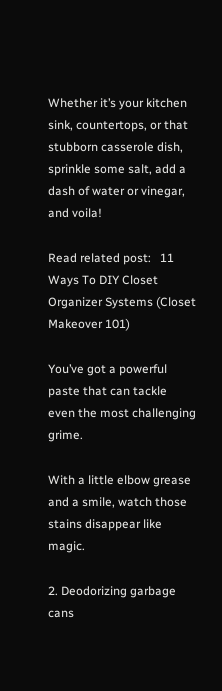Whether it’s your kitchen sink, countertops, or that stubborn casserole dish, sprinkle some salt, add a dash of water or vinegar, and voila!

Read related post:   11 Ways To DIY Closet Organizer Systems (Closet Makeover 101)

You’ve got a powerful paste that can tackle even the most challenging grime.

With a little elbow grease and a smile, watch those stains disappear like magic.

2. Deodorizing garbage cans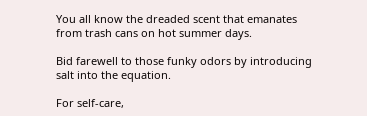You all know the dreaded scent that emanates from trash cans on hot summer days.

Bid farewell to those funky odors by introducing salt into the equation.

For self-care,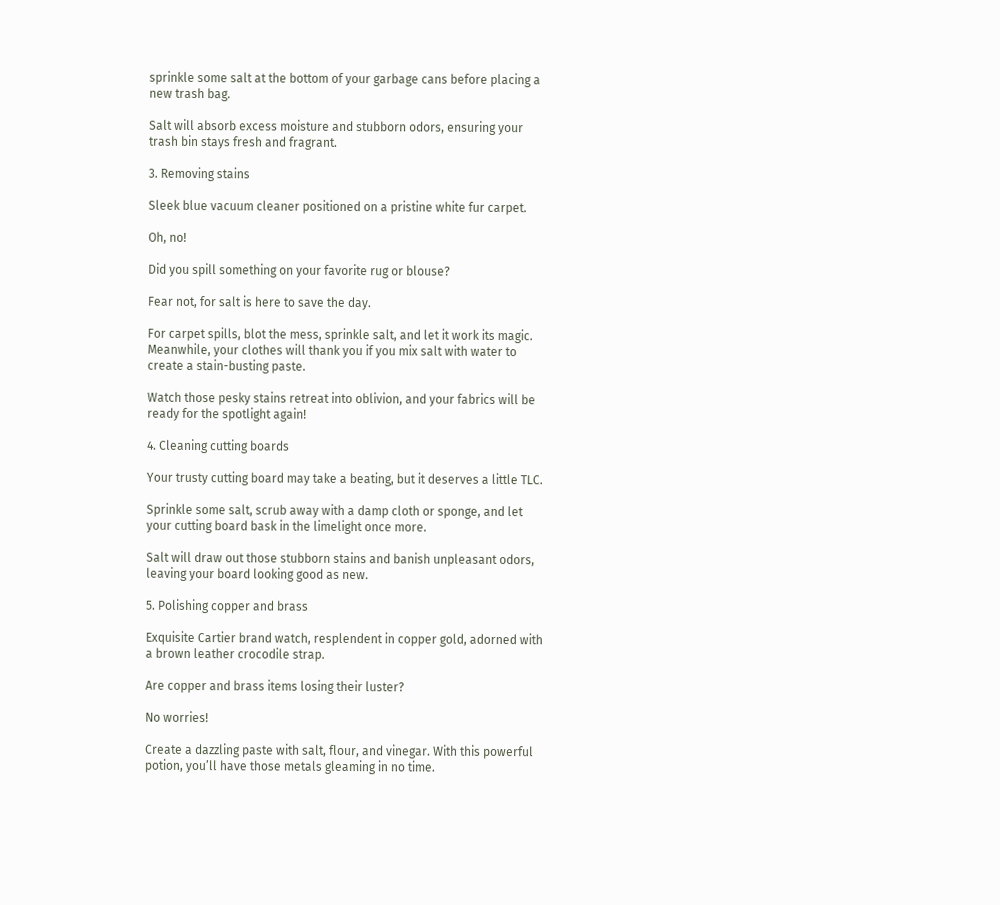sprinkle some salt at the bottom of your garbage cans before placing a new trash bag.

Salt will absorb excess moisture and stubborn odors, ensuring your trash bin stays fresh and fragrant.

3. Removing stains

Sleek blue vacuum cleaner positioned on a pristine white fur carpet.

Oh, no!

Did you spill something on your favorite rug or blouse?

Fear not, for salt is here to save the day.

For carpet spills, blot the mess, sprinkle salt, and let it work its magic. Meanwhile, your clothes will thank you if you mix salt with water to create a stain-busting paste.

Watch those pesky stains retreat into oblivion, and your fabrics will be ready for the spotlight again!

4. Cleaning cutting boards

Your trusty cutting board may take a beating, but it deserves a little TLC.

Sprinkle some salt, scrub away with a damp cloth or sponge, and let your cutting board bask in the limelight once more.

Salt will draw out those stubborn stains and banish unpleasant odors, leaving your board looking good as new.

5. Polishing copper and brass

Exquisite Cartier brand watch, resplendent in copper gold, adorned with a brown leather crocodile strap.

Are copper and brass items losing their luster?

No worries!

Create a dazzling paste with salt, flour, and vinegar. With this powerful potion, you’ll have those metals gleaming in no time.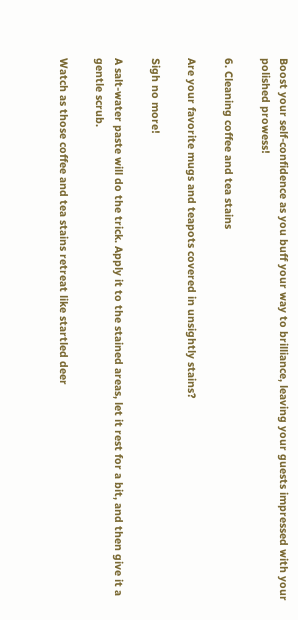Boost your self-confidence as you buff your way to brilliance, leaving your guests impressed with your polished prowess!

6. Cleaning coffee and tea stains

Are your favorite mugs and teapots covered in unsightly stains?

Sigh no more!

A salt-water paste will do the trick. Apply it to the stained areas, let it rest for a bit, and then give it a gentle scrub.

Watch as those coffee and tea stains retreat like startled deer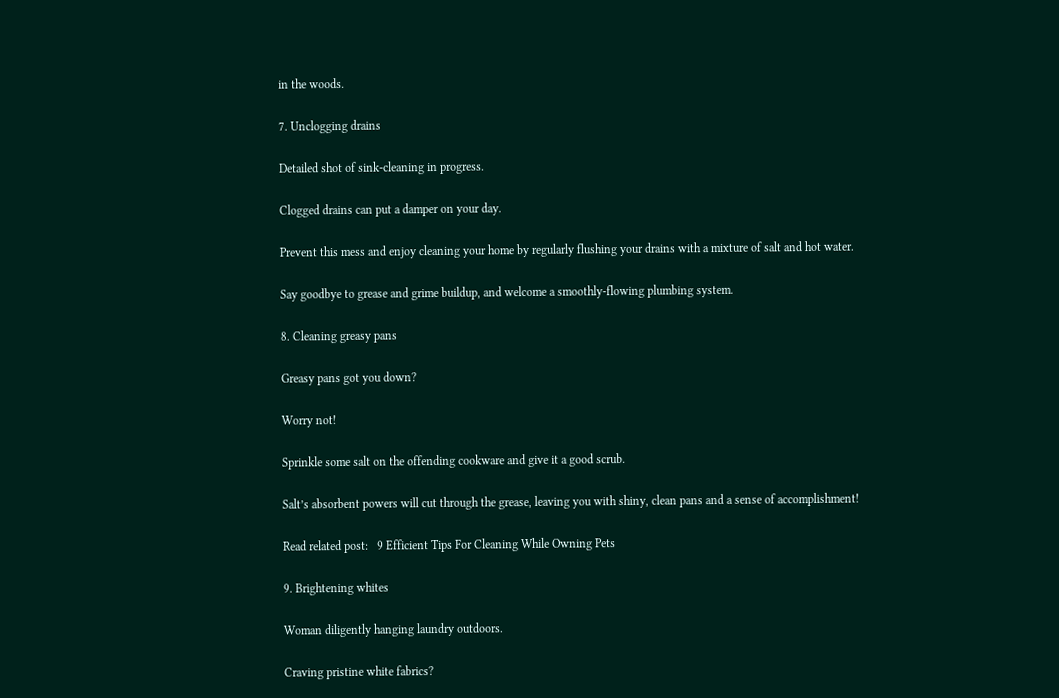in the woods.

7. Unclogging drains

Detailed shot of sink-cleaning in progress.

Clogged drains can put a damper on your day.

Prevent this mess and enjoy cleaning your home by regularly flushing your drains with a mixture of salt and hot water.

Say goodbye to grease and grime buildup, and welcome a smoothly-flowing plumbing system.

8. Cleaning greasy pans

Greasy pans got you down?

Worry not!

Sprinkle some salt on the offending cookware and give it a good scrub.

Salt’s absorbent powers will cut through the grease, leaving you with shiny, clean pans and a sense of accomplishment!

Read related post:   9 Efficient Tips For Cleaning While Owning Pets

9. Brightening whites

Woman diligently hanging laundry outdoors.

Craving pristine white fabrics?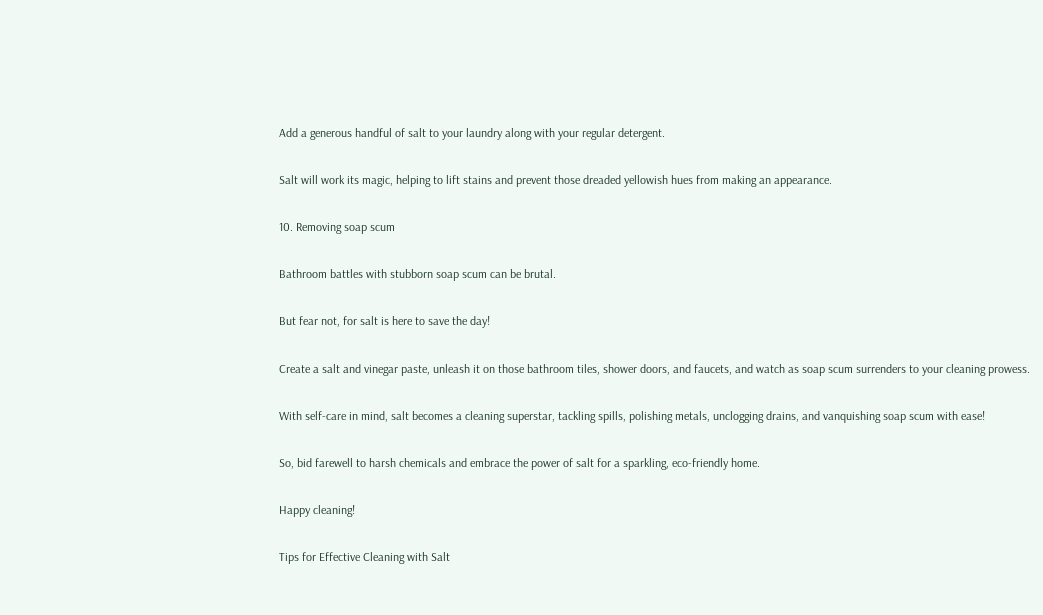Add a generous handful of salt to your laundry along with your regular detergent.

Salt will work its magic, helping to lift stains and prevent those dreaded yellowish hues from making an appearance.

10. Removing soap scum

Bathroom battles with stubborn soap scum can be brutal.

But fear not, for salt is here to save the day!

Create a salt and vinegar paste, unleash it on those bathroom tiles, shower doors, and faucets, and watch as soap scum surrenders to your cleaning prowess.

With self-care in mind, salt becomes a cleaning superstar, tackling spills, polishing metals, unclogging drains, and vanquishing soap scum with ease!

So, bid farewell to harsh chemicals and embrace the power of salt for a sparkling, eco-friendly home.

Happy cleaning!

Tips for Effective Cleaning with Salt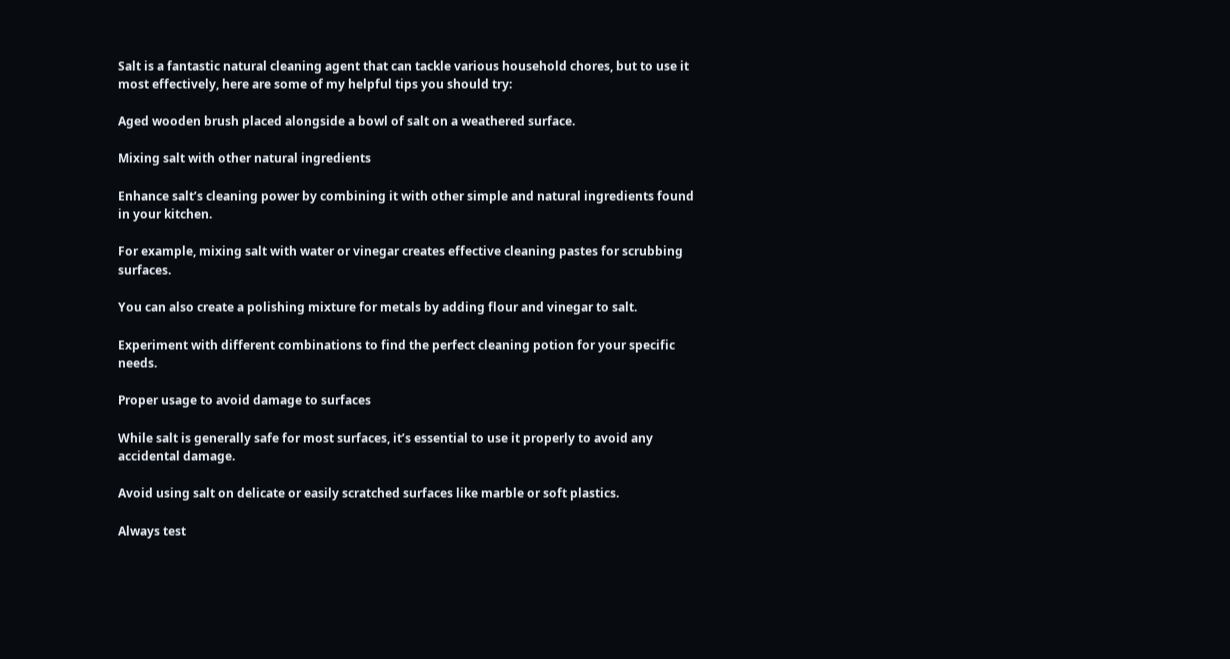Salt is a fantastic natural cleaning agent that can tackle various household chores, but to use it most effectively, here are some of my helpful tips you should try:

Aged wooden brush placed alongside a bowl of salt on a weathered surface.

Mixing salt with other natural ingredients

Enhance salt’s cleaning power by combining it with other simple and natural ingredients found in your kitchen.

For example, mixing salt with water or vinegar creates effective cleaning pastes for scrubbing surfaces.

You can also create a polishing mixture for metals by adding flour and vinegar to salt.

Experiment with different combinations to find the perfect cleaning potion for your specific needs.

Proper usage to avoid damage to surfaces

While salt is generally safe for most surfaces, it’s essential to use it properly to avoid any accidental damage.

Avoid using salt on delicate or easily scratched surfaces like marble or soft plastics.

Always test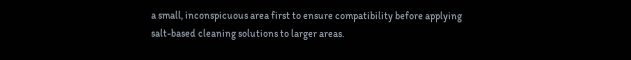a small, inconspicuous area first to ensure compatibility before applying salt-based cleaning solutions to larger areas.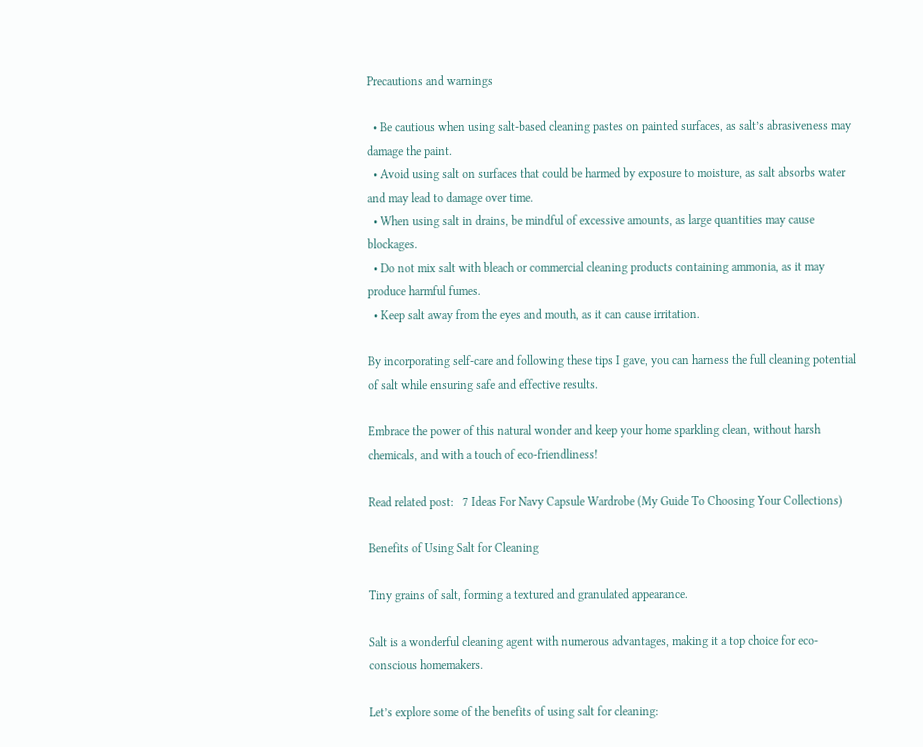Precautions and warnings

  • Be cautious when using salt-based cleaning pastes on painted surfaces, as salt’s abrasiveness may damage the paint.
  • Avoid using salt on surfaces that could be harmed by exposure to moisture, as salt absorbs water and may lead to damage over time.
  • When using salt in drains, be mindful of excessive amounts, as large quantities may cause blockages.
  • Do not mix salt with bleach or commercial cleaning products containing ammonia, as it may produce harmful fumes.
  • Keep salt away from the eyes and mouth, as it can cause irritation.

By incorporating self-care and following these tips I gave, you can harness the full cleaning potential of salt while ensuring safe and effective results.

Embrace the power of this natural wonder and keep your home sparkling clean, without harsh chemicals, and with a touch of eco-friendliness!

Read related post:   7 Ideas For Navy Capsule Wardrobe (My Guide To Choosing Your Collections)

Benefits of Using Salt for Cleaning

Tiny grains of salt, forming a textured and granulated appearance.

Salt is a wonderful cleaning agent with numerous advantages, making it a top choice for eco-conscious homemakers.

Let’s explore some of the benefits of using salt for cleaning: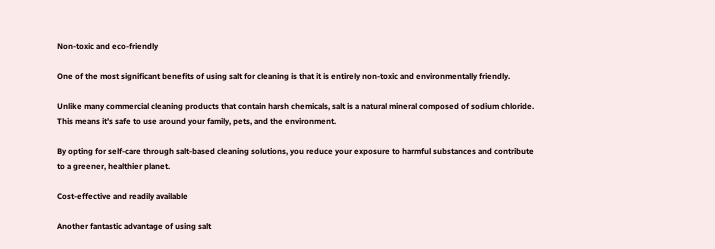Non-toxic and eco-friendly

One of the most significant benefits of using salt for cleaning is that it is entirely non-toxic and environmentally friendly.

Unlike many commercial cleaning products that contain harsh chemicals, salt is a natural mineral composed of sodium chloride. This means it’s safe to use around your family, pets, and the environment.

By opting for self-care through salt-based cleaning solutions, you reduce your exposure to harmful substances and contribute to a greener, healthier planet.

Cost-effective and readily available

Another fantastic advantage of using salt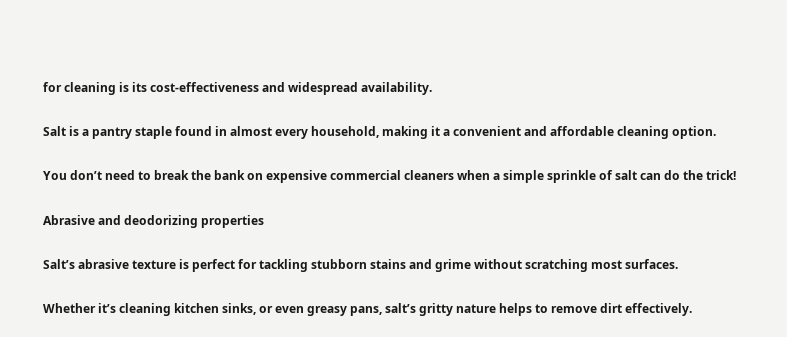for cleaning is its cost-effectiveness and widespread availability.

Salt is a pantry staple found in almost every household, making it a convenient and affordable cleaning option.

You don’t need to break the bank on expensive commercial cleaners when a simple sprinkle of salt can do the trick!

Abrasive and deodorizing properties

Salt’s abrasive texture is perfect for tackling stubborn stains and grime without scratching most surfaces.

Whether it’s cleaning kitchen sinks, or even greasy pans, salt’s gritty nature helps to remove dirt effectively.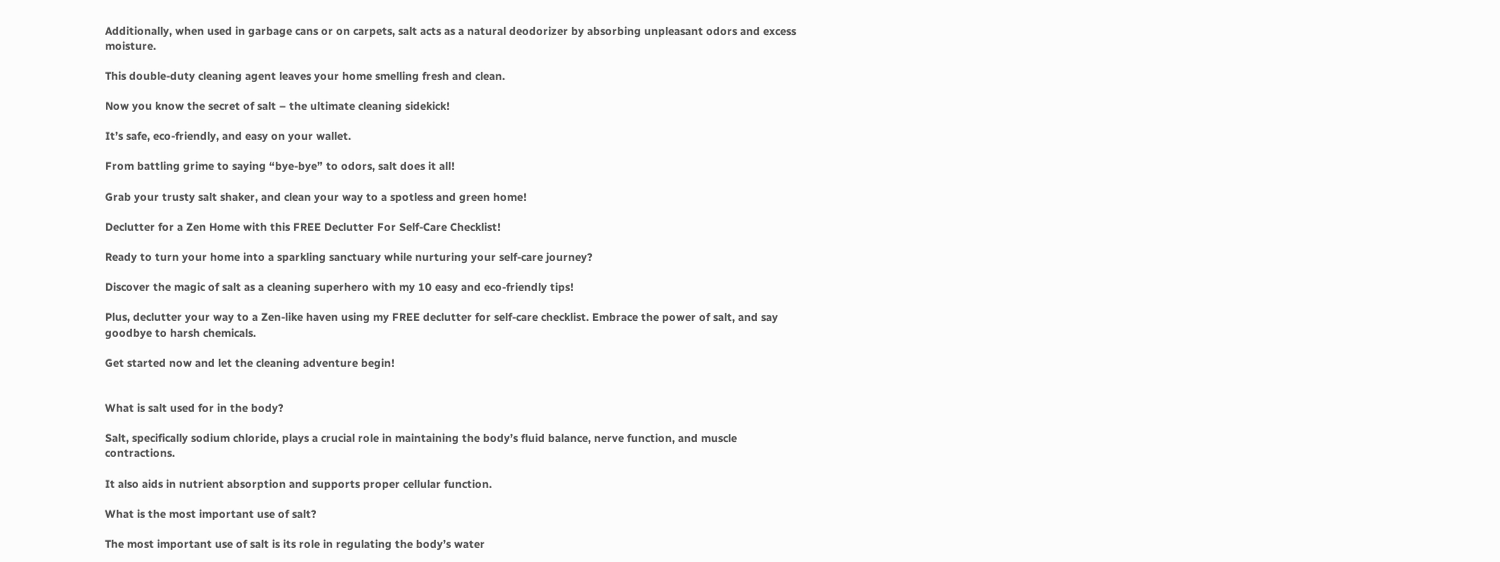Additionally, when used in garbage cans or on carpets, salt acts as a natural deodorizer by absorbing unpleasant odors and excess moisture.

This double-duty cleaning agent leaves your home smelling fresh and clean.

Now you know the secret of salt – the ultimate cleaning sidekick!

It’s safe, eco-friendly, and easy on your wallet.

From battling grime to saying “bye-bye” to odors, salt does it all!

Grab your trusty salt shaker, and clean your way to a spotless and green home!

Declutter for a Zen Home with this FREE Declutter For Self-Care Checklist!

Ready to turn your home into a sparkling sanctuary while nurturing your self-care journey?

Discover the magic of salt as a cleaning superhero with my 10 easy and eco-friendly tips!

Plus, declutter your way to a Zen-like haven using my FREE declutter for self-care checklist. Embrace the power of salt, and say goodbye to harsh chemicals.

Get started now and let the cleaning adventure begin!


What is salt used for in the body?

Salt, specifically sodium chloride, plays a crucial role in maintaining the body’s fluid balance, nerve function, and muscle contractions.

It also aids in nutrient absorption and supports proper cellular function.

What is the most important use of salt?

The most important use of salt is its role in regulating the body’s water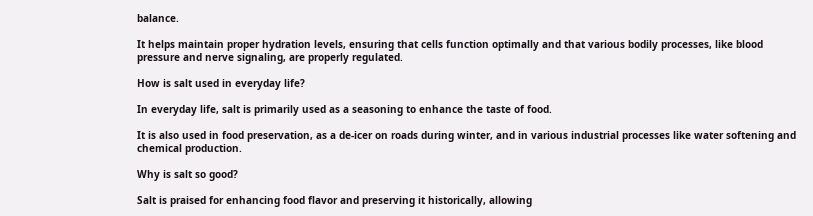balance.

It helps maintain proper hydration levels, ensuring that cells function optimally and that various bodily processes, like blood pressure and nerve signaling, are properly regulated.

How is salt used in everyday life?

In everyday life, salt is primarily used as a seasoning to enhance the taste of food.

It is also used in food preservation, as a de-icer on roads during winter, and in various industrial processes like water softening and chemical production.

Why is salt so good?

Salt is praised for enhancing food flavor and preserving it historically, allowing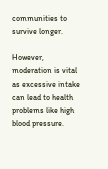communities to survive longer.

However, moderation is vital as excessive intake can lead to health problems like high blood pressure.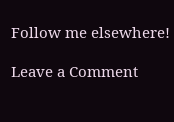Follow me elsewhere!

Leave a Comment